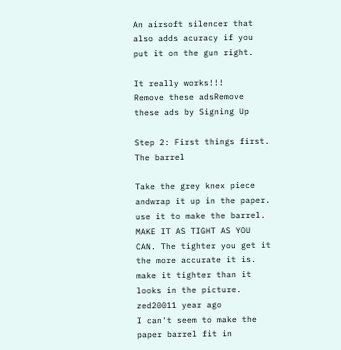An airsoft silencer that also adds acuracy if you put it on the gun right.

It really works!!!
Remove these adsRemove these ads by Signing Up

Step 2: First things first. The barrel

Take the grey knex piece andwrap it up in the paper. use it to make the barrel. MAKE IT AS TIGHT AS YOU CAN. The tighter you get it the more accurate it is.
make it tighter than it looks in the picture.
zed20011 year ago
I can't seem to make the paper barrel fit in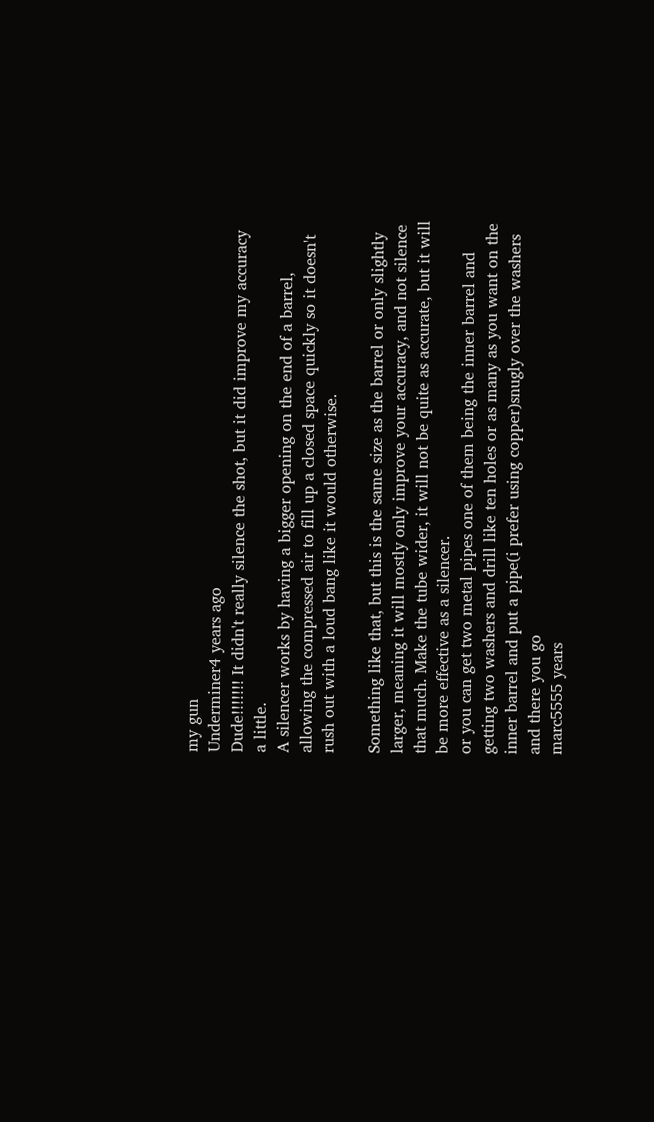my gun
Underminer4 years ago
Dude!!!!!!! It didn't really silence the shot, but it did improve my accuracy a little.
A silencer works by having a bigger opening on the end of a barrel, allowing the compressed air to fill up a closed space quickly so it doesn't rush out with a loud bang like it would otherwise.

Something like that, but this is the same size as the barrel or only slightly larger, meaning it will mostly only improve your accuracy, and not silence that much. Make the tube wider, it will not be quite as accurate, but it will be more effective as a silencer.
or you can get two metal pipes one of them being the inner barrel and getting two washers and drill like ten holes or as many as you want on the inner barrel and put a pipe(i prefer using copper)snugly over the washers and there you go
marc5555 years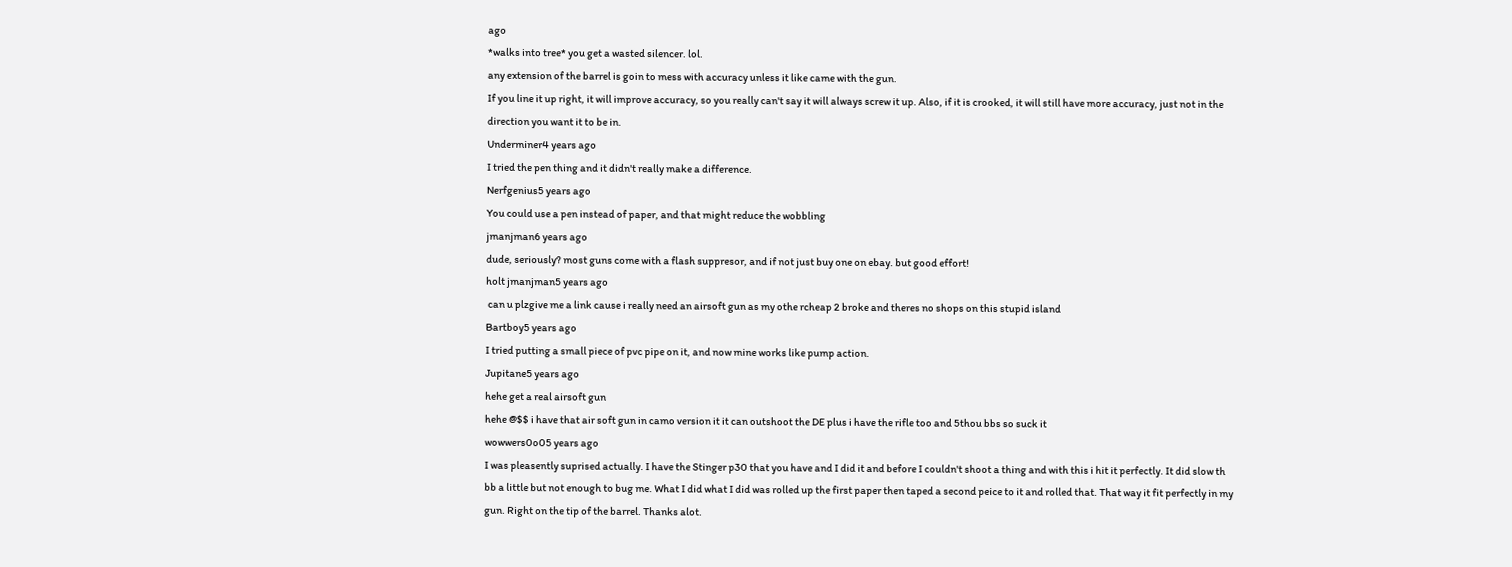ago
*walks into tree* you get a wasted silencer. lol.
any extension of the barrel is goin to mess with accuracy unless it like came with the gun.
If you line it up right, it will improve accuracy, so you really can't say it will always screw it up. Also, if it is crooked, it will still have more accuracy, just not in the direction you want it to be in.
Underminer4 years ago
I tried the pen thing and it didn't really make a difference.
Nerfgenius5 years ago
You could use a pen instead of paper, and that might reduce the wobbling
jmanjman6 years ago
dude, seriously? most guns come with a flash suppresor, and if not just buy one on ebay. but good effort!
holt jmanjman5 years ago
 can u plzgive me a link cause i really need an airsoft gun as my othe rcheap 2 broke and theres no shops on this stupid island
Bartboy5 years ago
I tried putting a small piece of pvc pipe on it, and now mine works like pump action.
Jupitane5 years ago
hehe get a real airsoft gun
hehe @$$ i have that air soft gun in camo version it it can outshoot the DE plus i have the rifle too and 5thou bbs so suck it
wowwers0o05 years ago
I was pleasently suprised actually. I have the Stinger p30 that you have and I did it and before I couldn't shoot a thing and with this i hit it perfectly. It did slow th bb a little but not enough to bug me. What I did what I did was rolled up the first paper then taped a second peice to it and rolled that. That way it fit perfectly in my gun. Right on the tip of the barrel. Thanks alot.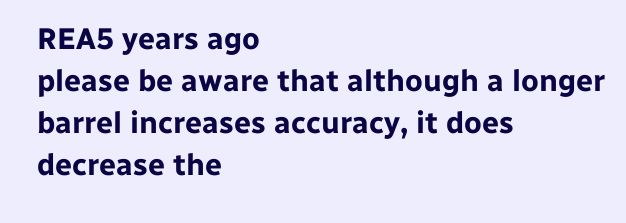REA5 years ago
please be aware that although a longer barrel increases accuracy, it does decrease the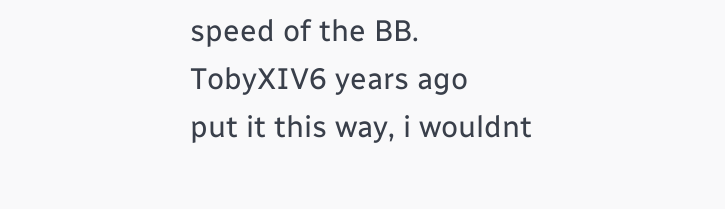speed of the BB.
TobyXIV6 years ago
put it this way, i wouldnt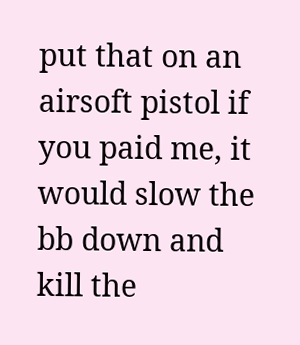put that on an airsoft pistol if you paid me, it would slow the bb down and kill the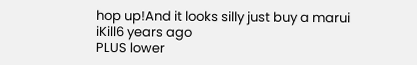hop up!And it looks silly just buy a marui
iKill6 years ago
PLUS lower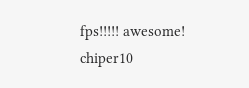fps!!!!! awesome!
chiper10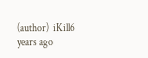(author)  iKill6 years ago